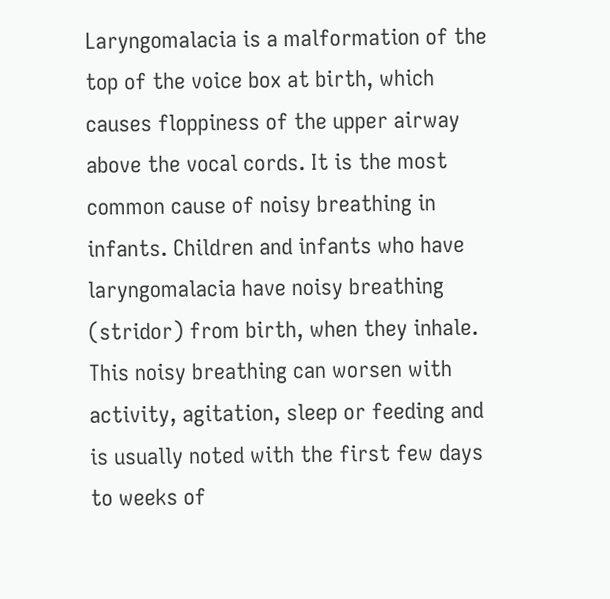Laryngomalacia is a malformation of the top of the voice box at birth, which causes floppiness of the upper airway above the vocal cords. It is the most common cause of noisy breathing in infants. Children and infants who have laryngomalacia have noisy breathing (stridor) from birth, when they inhale. This noisy breathing can worsen with activity, agitation, sleep or feeding and is usually noted with the first few days to weeks of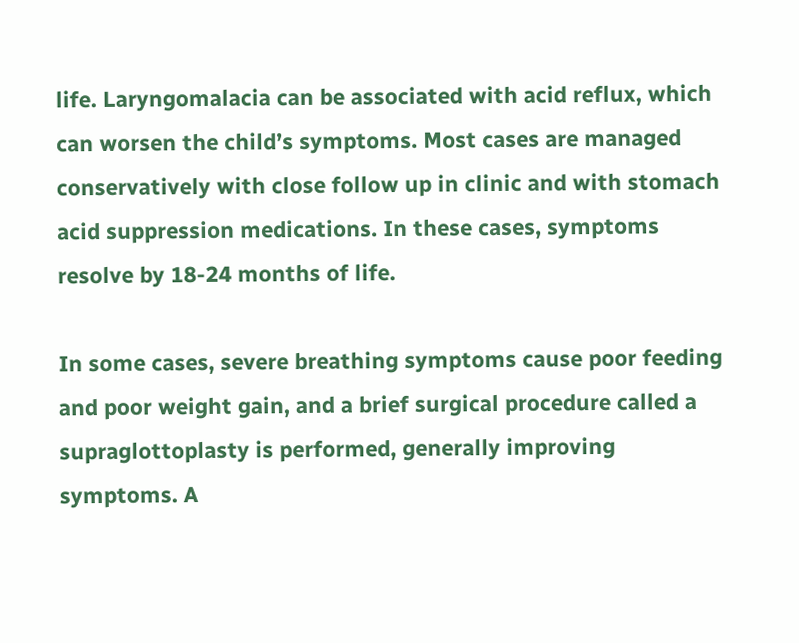life. Laryngomalacia can be associated with acid reflux, which can worsen the child’s symptoms. Most cases are managed conservatively with close follow up in clinic and with stomach acid suppression medications. In these cases, symptoms resolve by 18-24 months of life.

In some cases, severe breathing symptoms cause poor feeding and poor weight gain, and a brief surgical procedure called a supraglottoplasty is performed, generally improving symptoms. A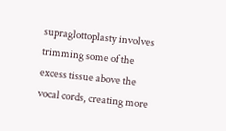supraglottoplasty involves trimming some of the excess tissue above the vocal cords, creating more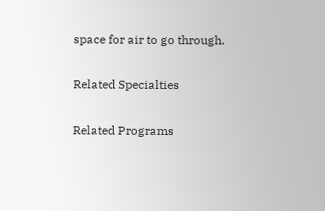space for air to go through.

Related Specialties

Related Programs